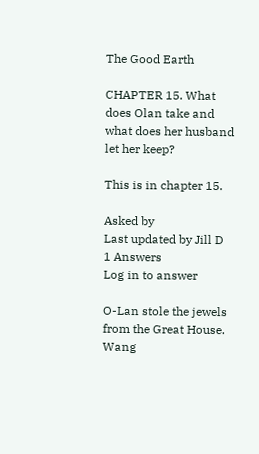The Good Earth

CHAPTER 15. What does Olan take and what does her husband let her keep?

This is in chapter 15.

Asked by
Last updated by Jill D
1 Answers
Log in to answer

O-Lan stole the jewels from the Great House. Wang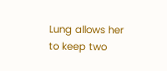Lung allows her to keep two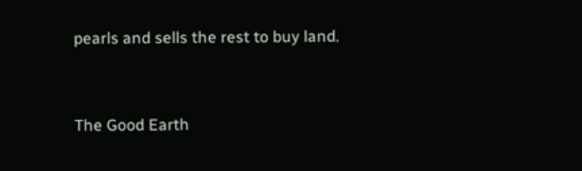pearls and sells the rest to buy land.


The Good Earth